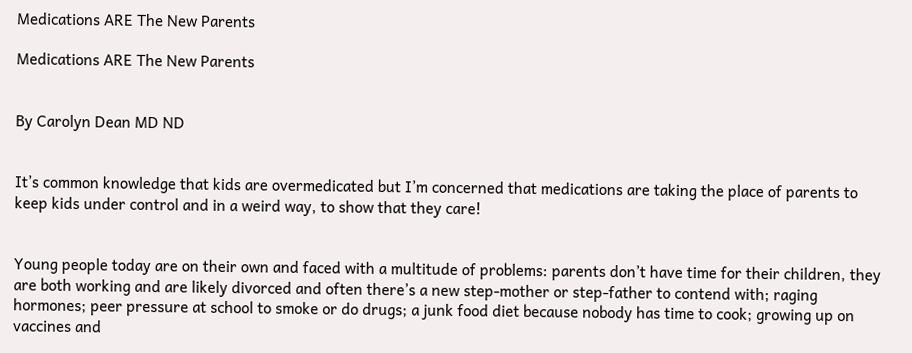Medications ARE The New Parents

Medications ARE The New Parents


By Carolyn Dean MD ND


It’s common knowledge that kids are overmedicated but I’m concerned that medications are taking the place of parents to keep kids under control and in a weird way, to show that they care!


Young people today are on their own and faced with a multitude of problems: parents don’t have time for their children, they are both working and are likely divorced and often there’s a new step-mother or step-father to contend with; raging hormones; peer pressure at school to smoke or do drugs; a junk food diet because nobody has time to cook; growing up on vaccines and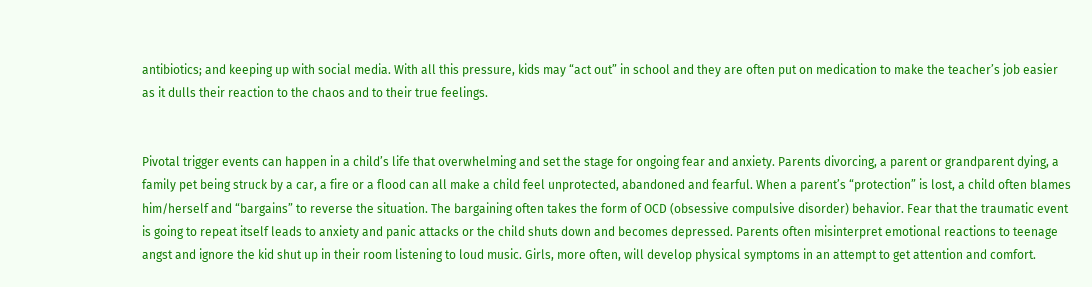antibiotics; and keeping up with social media. With all this pressure, kids may “act out” in school and they are often put on medication to make the teacher’s job easier as it dulls their reaction to the chaos and to their true feelings.


Pivotal trigger events can happen in a child’s life that overwhelming and set the stage for ongoing fear and anxiety. Parents divorcing, a parent or grandparent dying, a family pet being struck by a car, a fire or a flood can all make a child feel unprotected, abandoned and fearful. When a parent’s “protection” is lost, a child often blames him/herself and “bargains” to reverse the situation. The bargaining often takes the form of OCD (obsessive compulsive disorder) behavior. Fear that the traumatic event is going to repeat itself leads to anxiety and panic attacks or the child shuts down and becomes depressed. Parents often misinterpret emotional reactions to teenage angst and ignore the kid shut up in their room listening to loud music. Girls, more often, will develop physical symptoms in an attempt to get attention and comfort.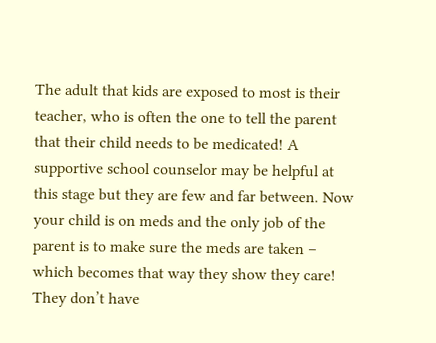The adult that kids are exposed to most is their teacher, who is often the one to tell the parent that their child needs to be medicated! A supportive school counselor may be helpful at this stage but they are few and far between. Now your child is on meds and the only job of the parent is to make sure the meds are taken – which becomes that way they show they care! They don’t have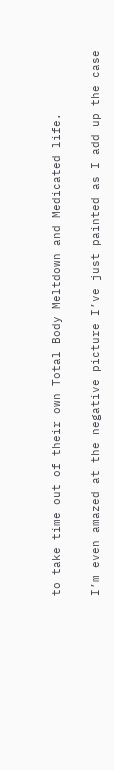to take time out of their own Total Body Meltdown and Medicated life.


I’m even amazed at the negative picture I’ve just painted as I add up the case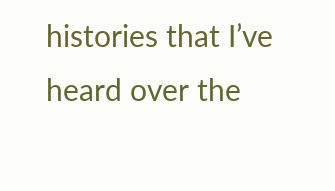histories that I’ve heard over the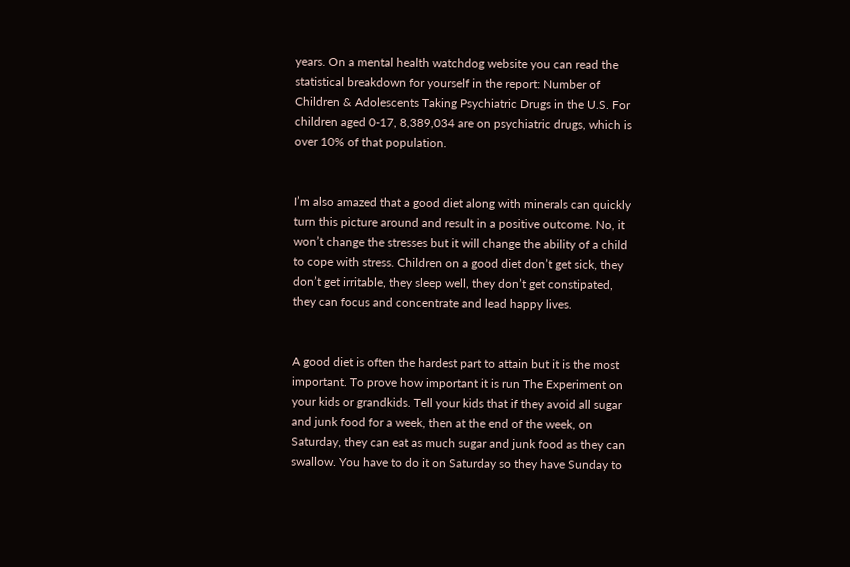years. On a mental health watchdog website you can read the statistical breakdown for yourself in the report: Number of Children & Adolescents Taking Psychiatric Drugs in the U.S. For children aged 0-17, 8,389,034 are on psychiatric drugs, which is over 10% of that population.


I’m also amazed that a good diet along with minerals can quickly turn this picture around and result in a positive outcome. No, it won’t change the stresses but it will change the ability of a child to cope with stress. Children on a good diet don’t get sick, they don’t get irritable, they sleep well, they don’t get constipated, they can focus and concentrate and lead happy lives.


A good diet is often the hardest part to attain but it is the most important. To prove how important it is run The Experiment on your kids or grandkids. Tell your kids that if they avoid all sugar and junk food for a week, then at the end of the week, on Saturday, they can eat as much sugar and junk food as they can swallow. You have to do it on Saturday so they have Sunday to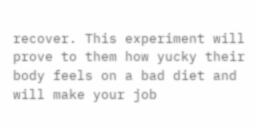recover. This experiment will prove to them how yucky their body feels on a bad diet and will make your job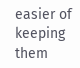easier of keeping them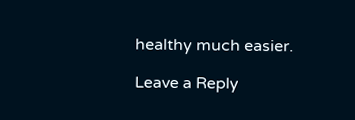healthy much easier.

Leave a Reply